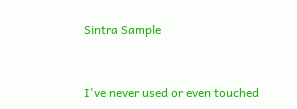Sintra Sample


I've never used or even touched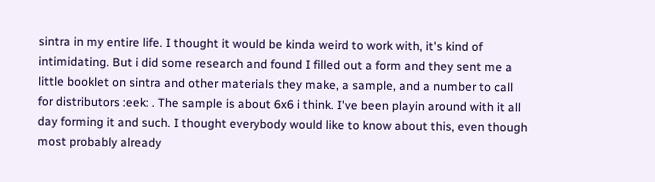sintra in my entire life. I thought it would be kinda weird to work with, it's kind of intimidating. But i did some research and found I filled out a form and they sent me a little booklet on sintra and other materials they make, a sample, and a number to call for distributors :eek: . The sample is about 6x6 i think. I've been playin around with it all day forming it and such. I thought everybody would like to know about this, even though most probably already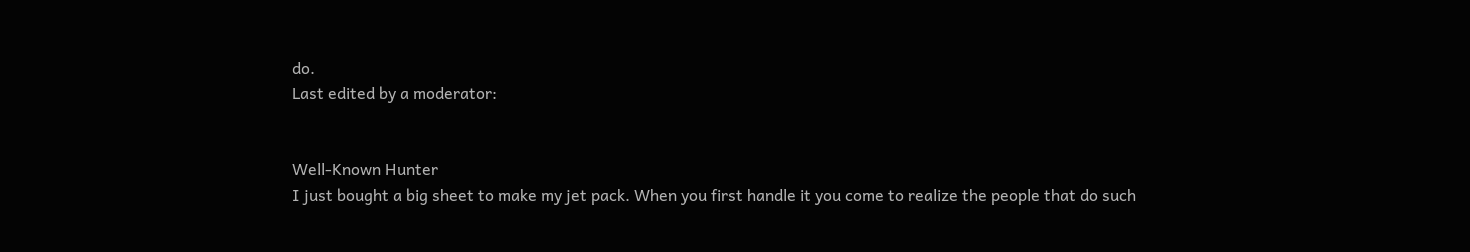do.
Last edited by a moderator:


Well-Known Hunter
I just bought a big sheet to make my jet pack. When you first handle it you come to realize the people that do such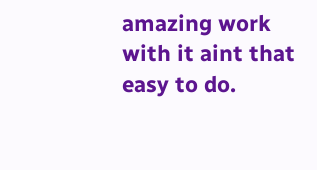amazing work with it aint that easy to do.